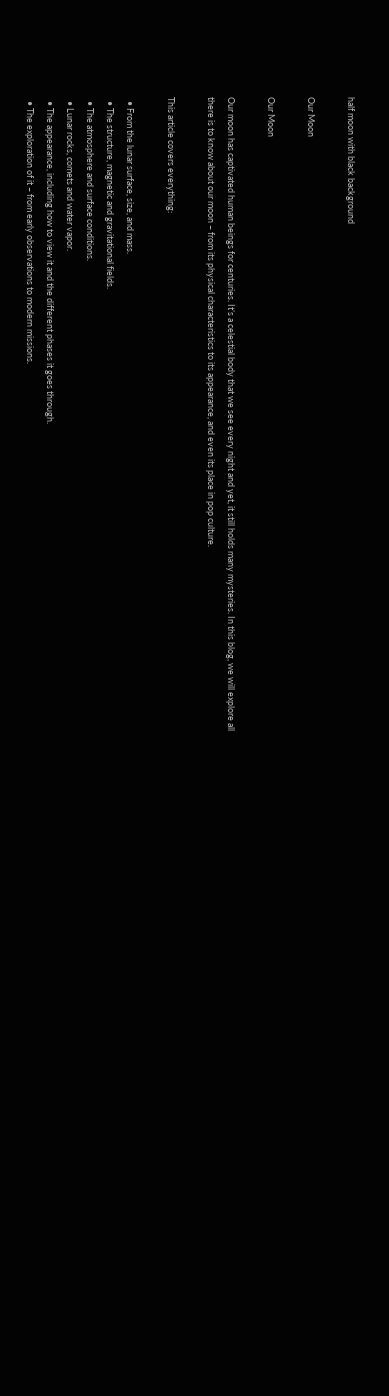half moon with black background

Our Moon

Our Moon

Our moon has captivated human beings for centuries. It’s a celestial body that we see every night and yet, it still holds many mysteries. In this blog, we will explore all there is to know about our moon – from its physical characteristics to its appearance, and even its place in pop culture.

This article covers everything:

  • From the lunar surface, size, and mass.
  • The structure, magnetic and gravitational fields.
  • The atmosphere and surface conditions.
  • Lunar rocks, comets and water vapor.
  • The appearance, including how to view it and the different phases it goes through.
  • The exploration of it – from early observations to modern missions.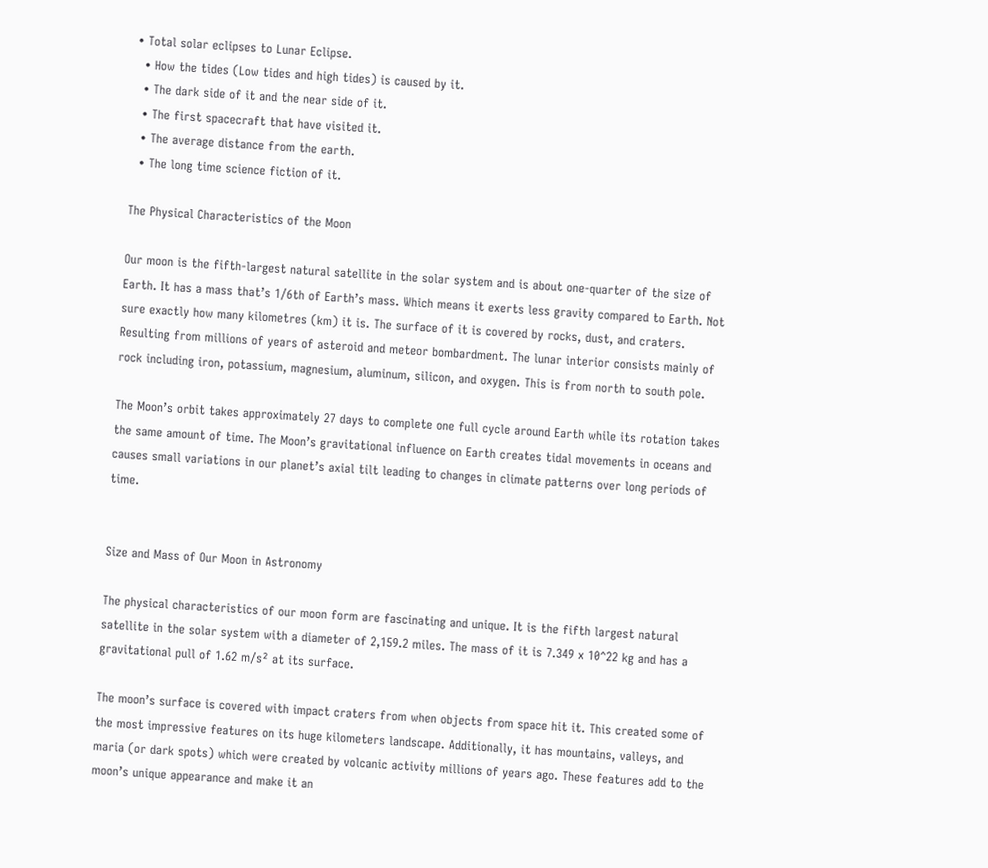• Total solar eclipses to Lunar Eclipse.
  • How the tides (Low tides and high tides) is caused by it.
  • The dark side of it and the near side of it.
  • The first spacecraft that have visited it.
  • The average distance from the earth.
  • The long time science fiction of it.

The Physical Characteristics of the Moon

Our moon is the fifth-largest natural satellite in the solar system and is about one-quarter of the size of Earth. It has a mass that’s 1/6th of Earth’s mass. Which means it exerts less gravity compared to Earth. Not sure exactly how many kilometres (km) it is. The surface of it is covered by rocks, dust, and craters. Resulting from millions of years of asteroid and meteor bombardment. The lunar interior consists mainly of rock including iron, potassium, magnesium, aluminum, silicon, and oxygen. This is from north to south pole.

The Moon’s orbit takes approximately 27 days to complete one full cycle around Earth while its rotation takes the same amount of time. The Moon’s gravitational influence on Earth creates tidal movements in oceans and causes small variations in our planet’s axial tilt leading to changes in climate patterns over long periods of time.


Size and Mass of Our Moon in Astronomy

The physical characteristics of our moon form are fascinating and unique. It is the fifth largest natural satellite in the solar system with a diameter of 2,159.2 miles. The mass of it is 7.349 x 10^22 kg and has a gravitational pull of 1.62 m/s² at its surface.

The moon’s surface is covered with impact craters from when objects from space hit it. This created some of the most impressive features on its huge kilometers landscape. Additionally, it has mountains, valleys, and maria (or dark spots) which were created by volcanic activity millions of years ago. These features add to the moon’s unique appearance and make it an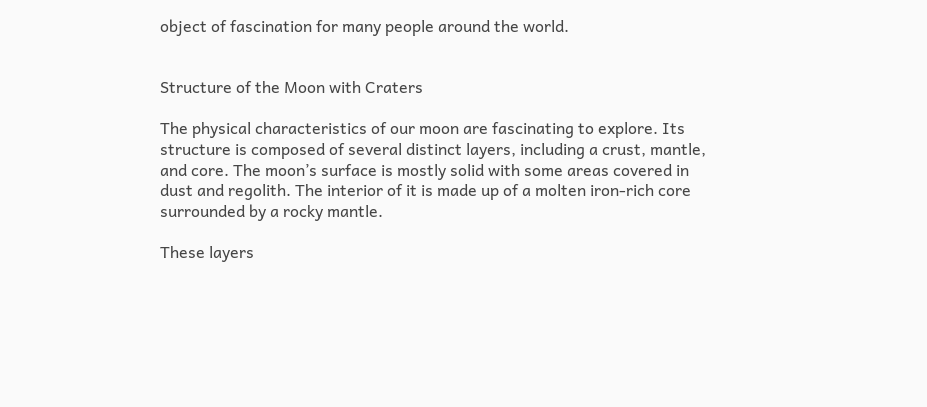object of fascination for many people around the world.


Structure of the Moon with Craters

The physical characteristics of our moon are fascinating to explore. Its structure is composed of several distinct layers, including a crust, mantle, and core. The moon’s surface is mostly solid with some areas covered in dust and regolith. The interior of it is made up of a molten iron-rich core surrounded by a rocky mantle.

These layers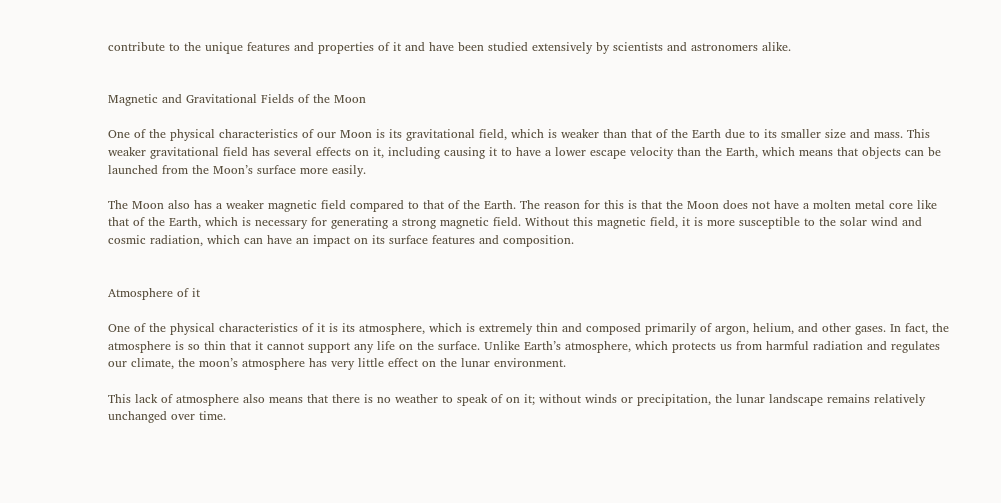contribute to the unique features and properties of it and have been studied extensively by scientists and astronomers alike.


Magnetic and Gravitational Fields of the Moon

One of the physical characteristics of our Moon is its gravitational field, which is weaker than that of the Earth due to its smaller size and mass. This weaker gravitational field has several effects on it, including causing it to have a lower escape velocity than the Earth, which means that objects can be launched from the Moon’s surface more easily.

The Moon also has a weaker magnetic field compared to that of the Earth. The reason for this is that the Moon does not have a molten metal core like that of the Earth, which is necessary for generating a strong magnetic field. Without this magnetic field, it is more susceptible to the solar wind and cosmic radiation, which can have an impact on its surface features and composition.


Atmosphere of it

One of the physical characteristics of it is its atmosphere, which is extremely thin and composed primarily of argon, helium, and other gases. In fact, the atmosphere is so thin that it cannot support any life on the surface. Unlike Earth’s atmosphere, which protects us from harmful radiation and regulates our climate, the moon’s atmosphere has very little effect on the lunar environment.

This lack of atmosphere also means that there is no weather to speak of on it; without winds or precipitation, the lunar landscape remains relatively unchanged over time.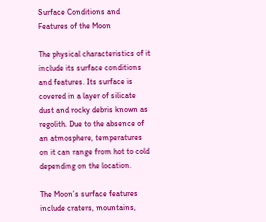Surface Conditions and Features of the Moon

The physical characteristics of it include its surface conditions and features. Its surface is covered in a layer of silicate dust and rocky debris known as regolith. Due to the absence of an atmosphere, temperatures on it can range from hot to cold depending on the location.

The Moon’s surface features include craters, mountains,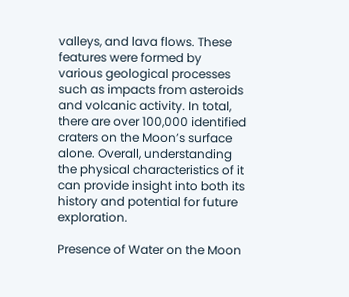valleys, and lava flows. These features were formed by various geological processes such as impacts from asteroids and volcanic activity. In total, there are over 100,000 identified craters on the Moon’s surface alone. Overall, understanding the physical characteristics of it can provide insight into both its history and potential for future exploration.

Presence of Water on the Moon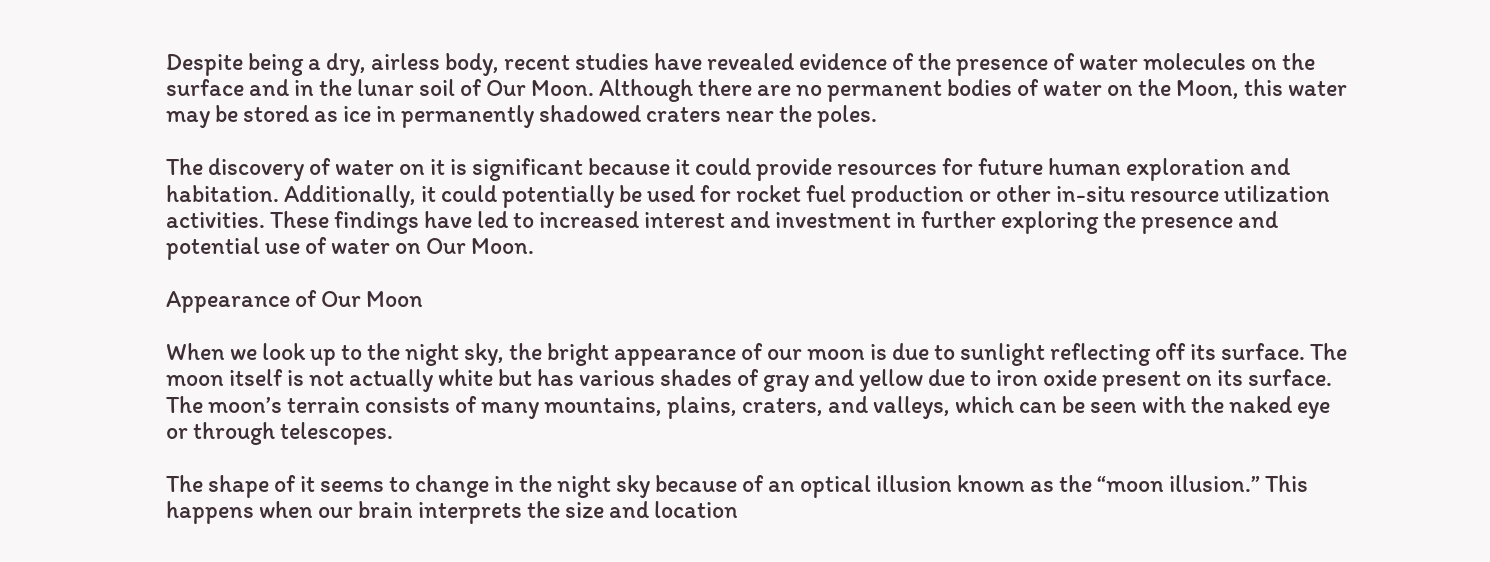Despite being a dry, airless body, recent studies have revealed evidence of the presence of water molecules on the surface and in the lunar soil of Our Moon. Although there are no permanent bodies of water on the Moon, this water may be stored as ice in permanently shadowed craters near the poles.

The discovery of water on it is significant because it could provide resources for future human exploration and habitation. Additionally, it could potentially be used for rocket fuel production or other in-situ resource utilization activities. These findings have led to increased interest and investment in further exploring the presence and potential use of water on Our Moon.

Appearance of Our Moon

When we look up to the night sky, the bright appearance of our moon is due to sunlight reflecting off its surface. The moon itself is not actually white but has various shades of gray and yellow due to iron oxide present on its surface. The moon’s terrain consists of many mountains, plains, craters, and valleys, which can be seen with the naked eye or through telescopes.

The shape of it seems to change in the night sky because of an optical illusion known as the “moon illusion.” This happens when our brain interprets the size and location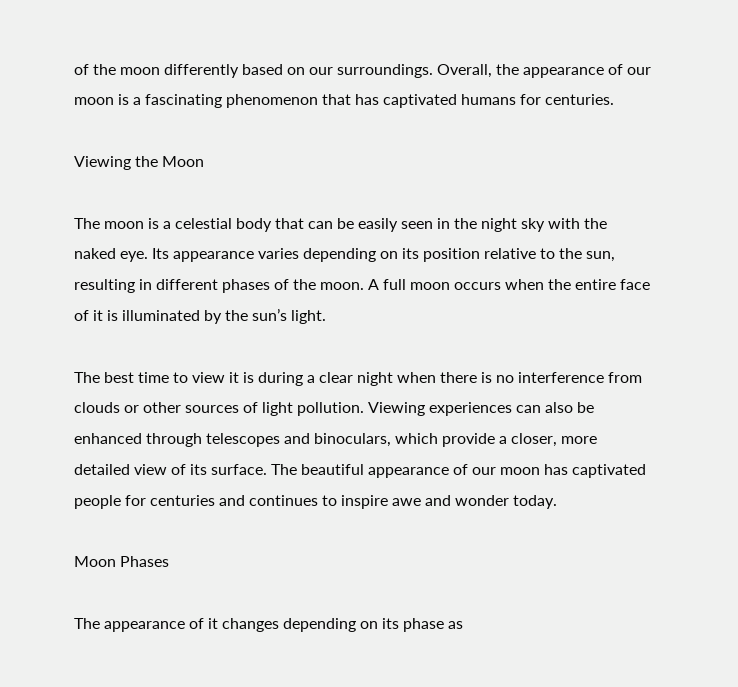of the moon differently based on our surroundings. Overall, the appearance of our moon is a fascinating phenomenon that has captivated humans for centuries.

Viewing the Moon

The moon is a celestial body that can be easily seen in the night sky with the naked eye. Its appearance varies depending on its position relative to the sun, resulting in different phases of the moon. A full moon occurs when the entire face of it is illuminated by the sun’s light.

The best time to view it is during a clear night when there is no interference from clouds or other sources of light pollution. Viewing experiences can also be enhanced through telescopes and binoculars, which provide a closer, more detailed view of its surface. The beautiful appearance of our moon has captivated people for centuries and continues to inspire awe and wonder today.

Moon Phases

The appearance of it changes depending on its phase as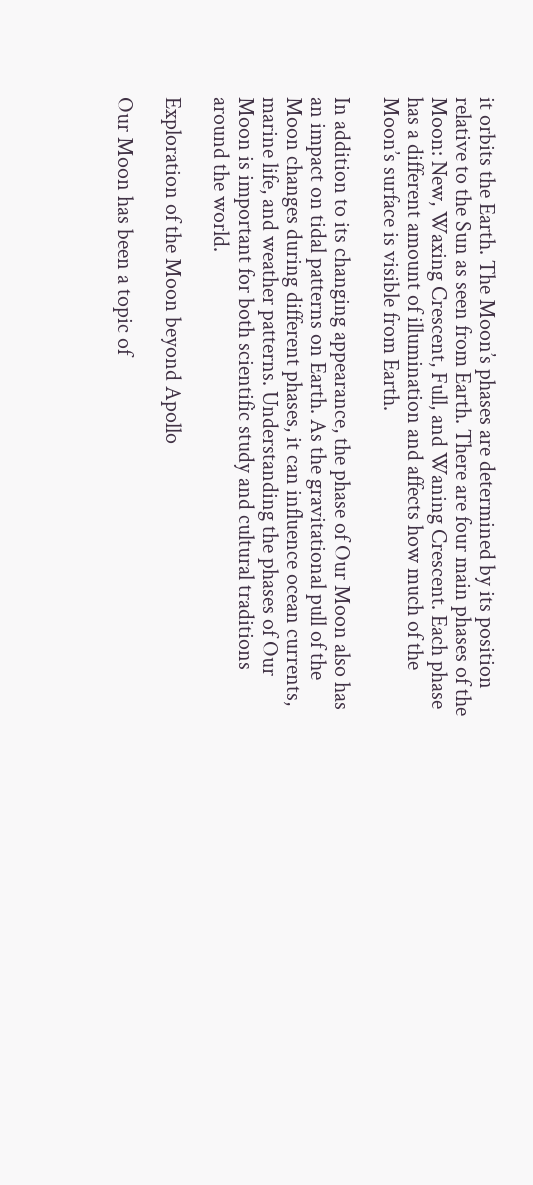it orbits the Earth. The Moon’s phases are determined by its position relative to the Sun as seen from Earth. There are four main phases of the Moon: New, Waxing Crescent, Full, and Waning Crescent. Each phase has a different amount of illumination and affects how much of the Moon’s surface is visible from Earth.

In addition to its changing appearance, the phase of Our Moon also has an impact on tidal patterns on Earth. As the gravitational pull of the Moon changes during different phases, it can influence ocean currents, marine life, and weather patterns. Understanding the phases of Our Moon is important for both scientific study and cultural traditions around the world.

Exploration of the Moon beyond Apollo

Our Moon has been a topic of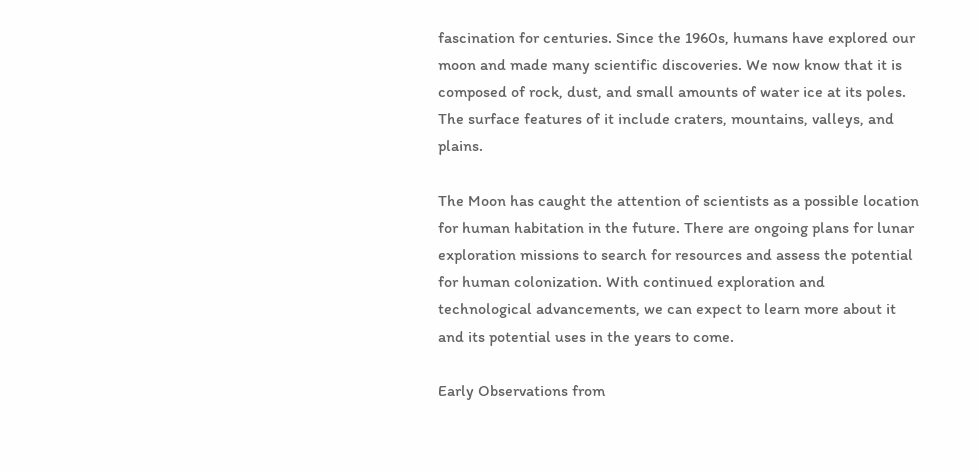fascination for centuries. Since the 1960s, humans have explored our moon and made many scientific discoveries. We now know that it is composed of rock, dust, and small amounts of water ice at its poles. The surface features of it include craters, mountains, valleys, and plains.

The Moon has caught the attention of scientists as a possible location for human habitation in the future. There are ongoing plans for lunar exploration missions to search for resources and assess the potential for human colonization. With continued exploration and technological advancements, we can expect to learn more about it and its potential uses in the years to come.

Early Observations from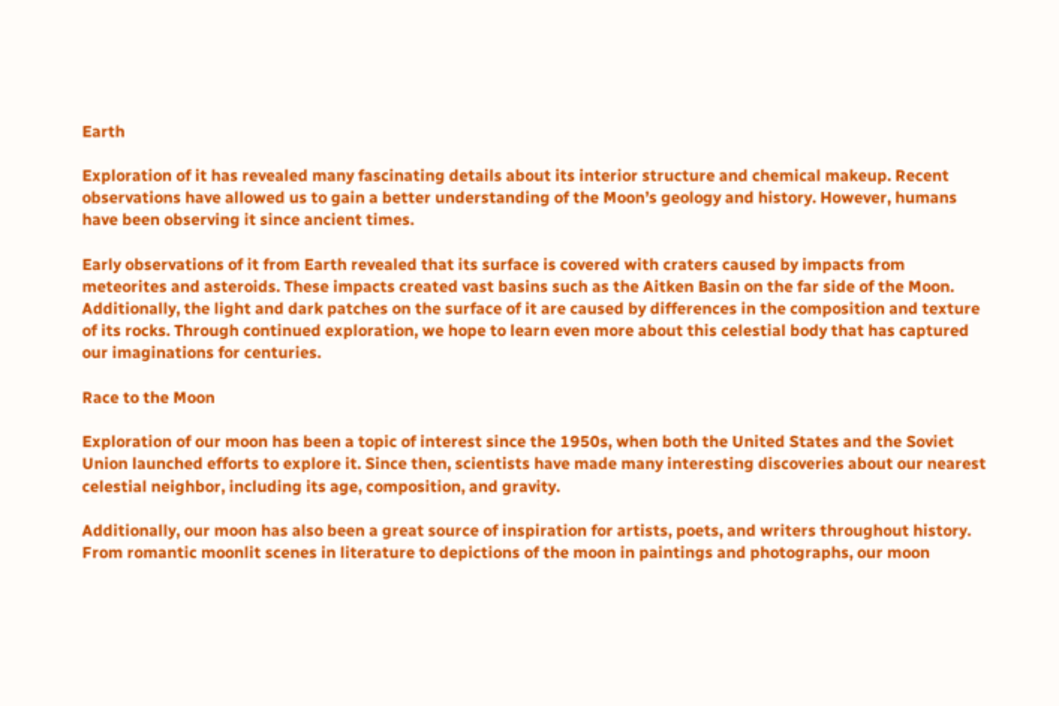Earth

Exploration of it has revealed many fascinating details about its interior structure and chemical makeup. Recent observations have allowed us to gain a better understanding of the Moon’s geology and history. However, humans have been observing it since ancient times.

Early observations of it from Earth revealed that its surface is covered with craters caused by impacts from meteorites and asteroids. These impacts created vast basins such as the Aitken Basin on the far side of the Moon. Additionally, the light and dark patches on the surface of it are caused by differences in the composition and texture of its rocks. Through continued exploration, we hope to learn even more about this celestial body that has captured our imaginations for centuries.

Race to the Moon

Exploration of our moon has been a topic of interest since the 1950s, when both the United States and the Soviet Union launched efforts to explore it. Since then, scientists have made many interesting discoveries about our nearest celestial neighbor, including its age, composition, and gravity.

Additionally, our moon has also been a great source of inspiration for artists, poets, and writers throughout history. From romantic moonlit scenes in literature to depictions of the moon in paintings and photographs, our moon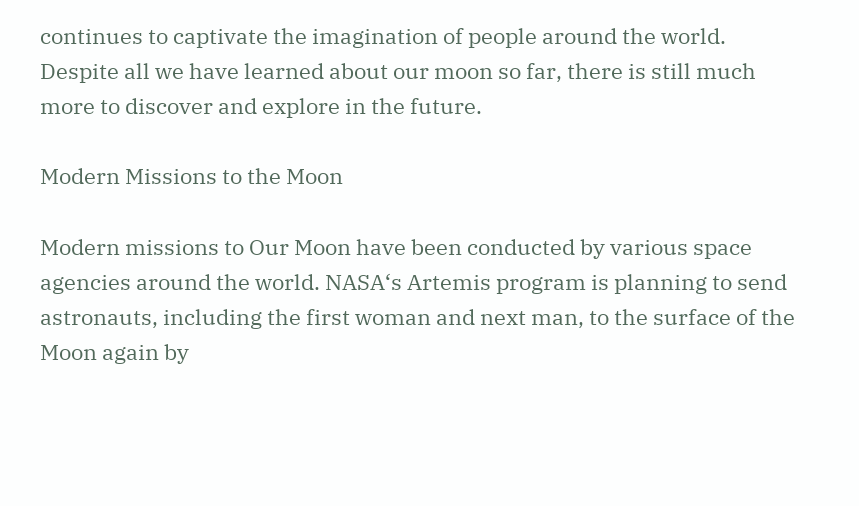continues to captivate the imagination of people around the world. Despite all we have learned about our moon so far, there is still much more to discover and explore in the future.

Modern Missions to the Moon

Modern missions to Our Moon have been conducted by various space agencies around the world. NASA‘s Artemis program is planning to send astronauts, including the first woman and next man, to the surface of the Moon again by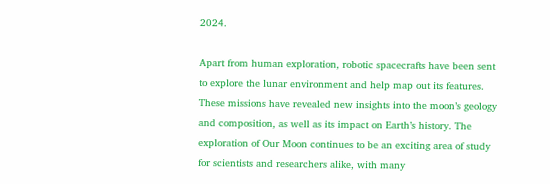2024.

Apart from human exploration, robotic spacecrafts have been sent to explore the lunar environment and help map out its features. These missions have revealed new insights into the moon’s geology and composition, as well as its impact on Earth’s history. The exploration of Our Moon continues to be an exciting area of study for scientists and researchers alike, with many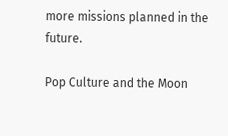more missions planned in the future.

Pop Culture and the Moon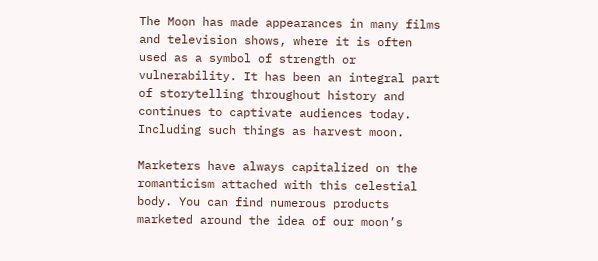The Moon has made appearances in many films and television shows, where it is often used as a symbol of strength or vulnerability. It has been an integral part of storytelling throughout history and continues to captivate audiences today. Including such things as harvest moon.

Marketers have always capitalized on the romanticism attached with this celestial body. You can find numerous products marketed around the idea of our moon’s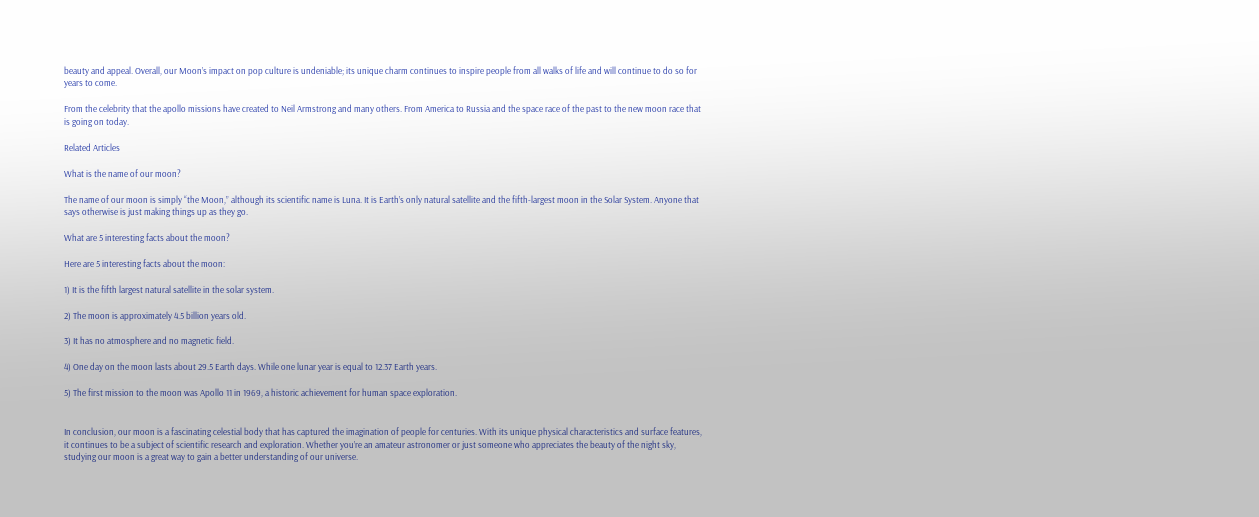beauty and appeal. Overall, our Moon’s impact on pop culture is undeniable; its unique charm continues to inspire people from all walks of life and will continue to do so for years to come.

From the celebrity that the apollo missions have created to Neil Armstrong and many others. From America to Russia and the space race of the past to the new moon race that is going on today.

Related Articles

What is the name of our moon?

The name of our moon is simply “the Moon,” although its scientific name is Luna. It is Earth’s only natural satellite and the fifth-largest moon in the Solar System. Anyone that says otherwise is just making things up as they go.

What are 5 interesting facts about the moon?

Here are 5 interesting facts about the moon:

1) It is the fifth largest natural satellite in the solar system.

2) The moon is approximately 4.5 billion years old.

3) It has no atmosphere and no magnetic field.

4) One day on the moon lasts about 29.5 Earth days. While one lunar year is equal to 12.37 Earth years.

5) The first mission to the moon was Apollo 11 in 1969, a historic achievement for human space exploration.


In conclusion, our moon is a fascinating celestial body that has captured the imagination of people for centuries. With its unique physical characteristics and surface features, it continues to be a subject of scientific research and exploration. Whether you’re an amateur astronomer or just someone who appreciates the beauty of the night sky, studying our moon is a great way to gain a better understanding of our universe.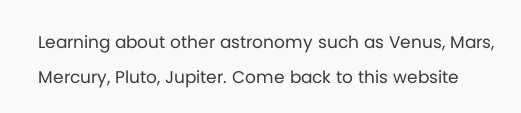Learning about other astronomy such as Venus, Mars, Mercury, Pluto, Jupiter. Come back to this website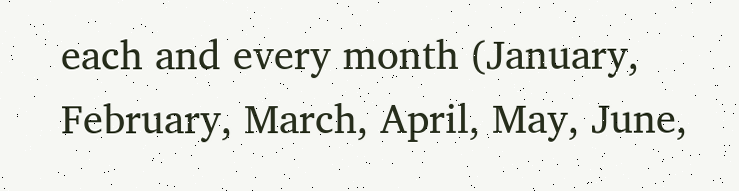each and every month (January, February, March, April, May, June,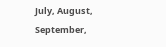July, August, September,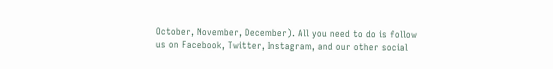October, November, December). All you need to do is follow us on Facebook, Twitter, Instagram, and our other social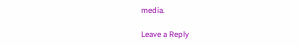media.

Leave a Reply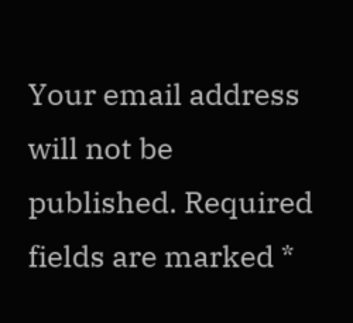Your email address will not be published. Required fields are marked *